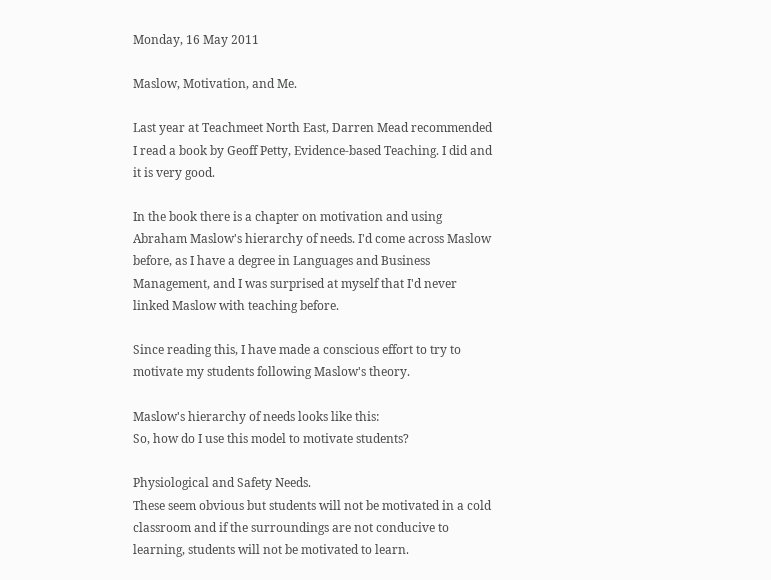Monday, 16 May 2011

Maslow, Motivation, and Me.

Last year at Teachmeet North East, Darren Mead recommended I read a book by Geoff Petty, Evidence-based Teaching. I did and it is very good.

In the book there is a chapter on motivation and using Abraham Maslow's hierarchy of needs. I'd come across Maslow before, as I have a degree in Languages and Business Management, and I was surprised at myself that I'd never linked Maslow with teaching before.

Since reading this, I have made a conscious effort to try to motivate my students following Maslow's theory.

Maslow's hierarchy of needs looks like this:
So, how do I use this model to motivate students?

Physiological and Safety Needs.
These seem obvious but students will not be motivated in a cold classroom and if the surroundings are not conducive to learning, students will not be motivated to learn.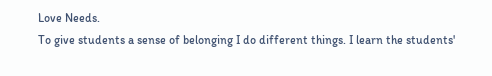Love Needs.
To give students a sense of belonging I do different things. I learn the students'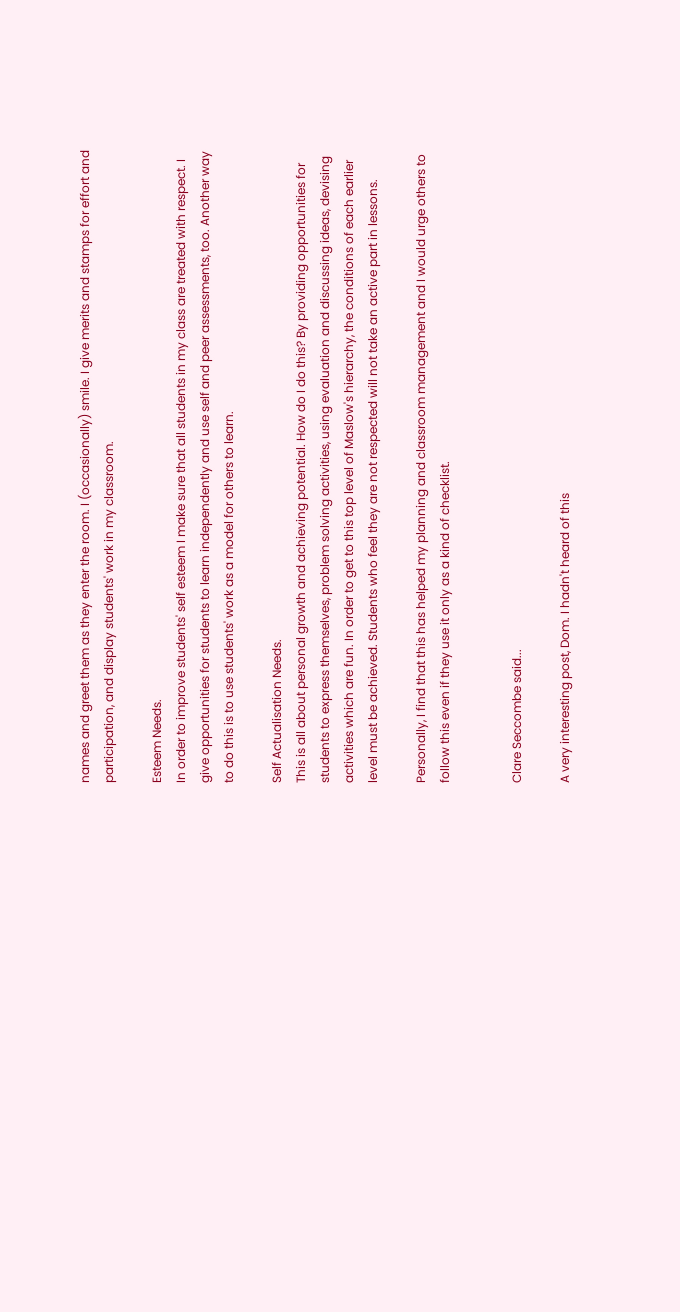names and greet them as they enter the room. I (occasionally) smile. I give merits and stamps for effort and participation, and display students' work in my classroom.

Esteem Needs.
In order to improve students' self esteem I make sure that all students in my class are treated with respect. I give opportunities for students to learn independently and use self and peer assessments, too. Another way to do this is to use students' work as a model for others to learn.

Self Actualisation Needs.
This is all about personal growth and achieving potential. How do I do this? By providing opportunities for students to express themselves, problem solving activities, using evaluation and discussing ideas, devising activities which are fun. In order to get to this top level of Maslow's hierarchy, the conditions of each earlier level must be achieved. Students who feel they are not respected will not take an active part in lessons.

Personally, I find that this has helped my planning and classroom management and I would urge others to follow this even if they use it only as a kind of checklist.


Clare Seccombe said...

A very interesting post, Dom. I hadn't heard of this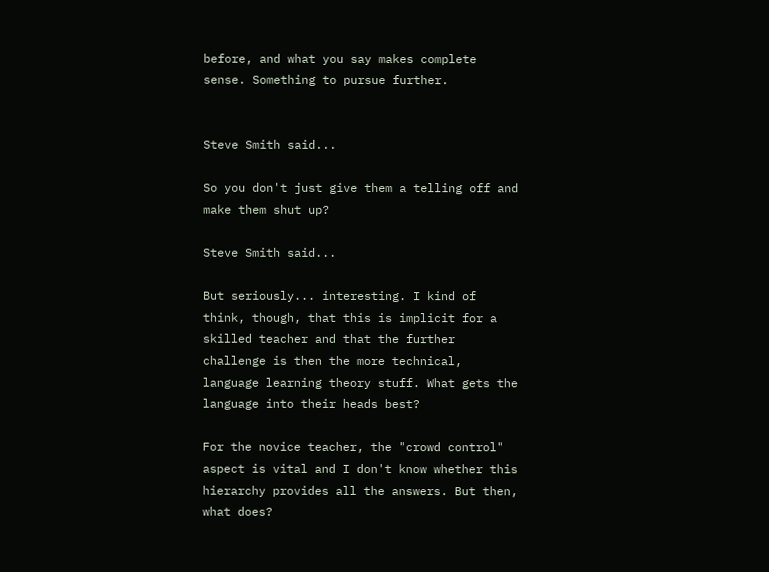before, and what you say makes complete sense. Something to pursue further.


Steve Smith said...

So you don't just give them a telling off and make them shut up?

Steve Smith said...

But seriously... interesting. I kind of think, though, that this is implicit for a skilled teacher and that the further challenge is then the more technical, language learning theory stuff. What gets the language into their heads best?

For the novice teacher, the "crowd control" aspect is vital and I don't know whether this hierarchy provides all the answers. But then, what does?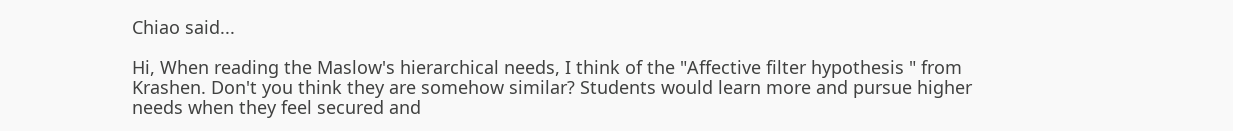Chiao said...

Hi, When reading the Maslow's hierarchical needs, I think of the "Affective filter hypothesis " from Krashen. Don't you think they are somehow similar? Students would learn more and pursue higher needs when they feel secured and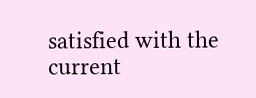satisfied with the current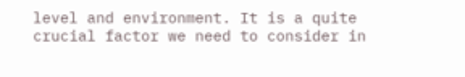level and environment. It is a quite crucial factor we need to consider in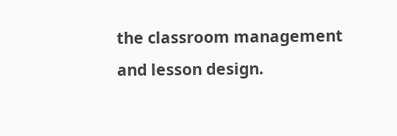the classroom management and lesson design.